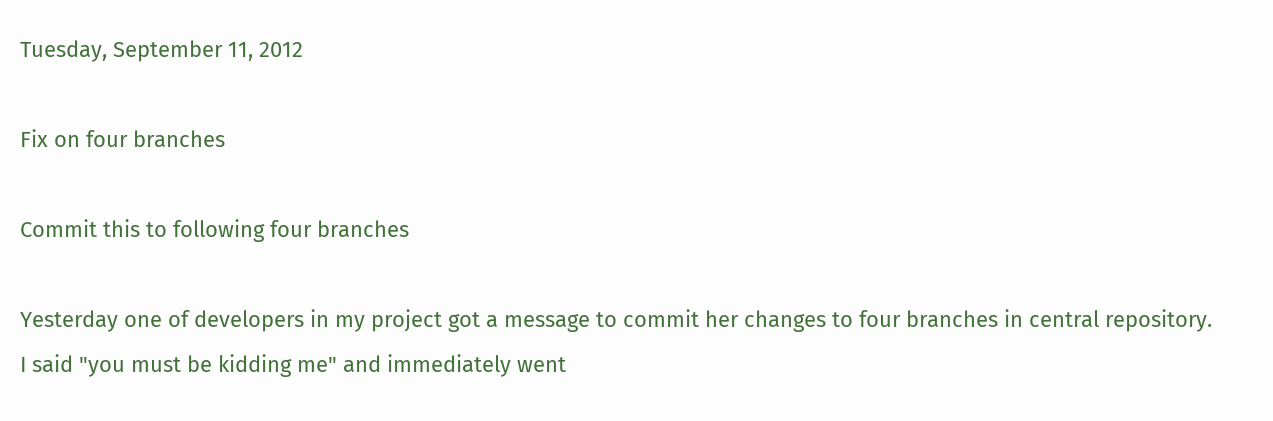Tuesday, September 11, 2012

Fix on four branches

Commit this to following four branches

Yesterday one of developers in my project got a message to commit her changes to four branches in central repository. I said "you must be kidding me" and immediately went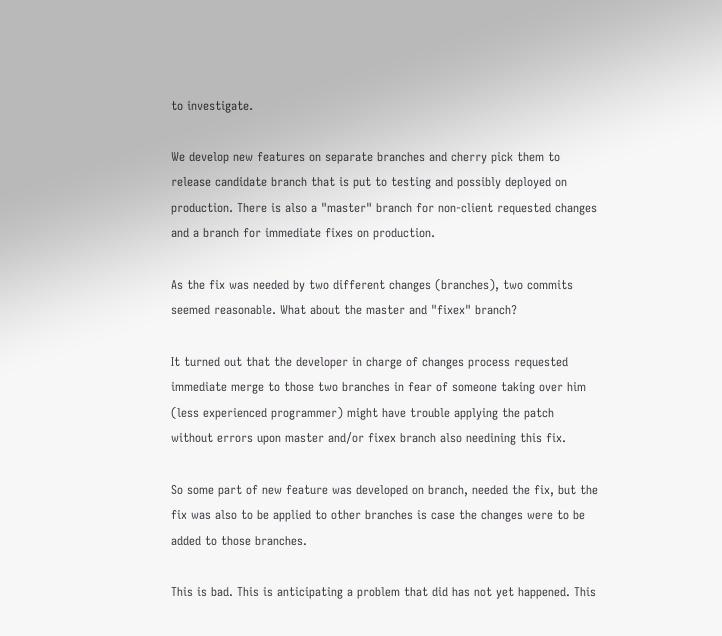to investigate.

We develop new features on separate branches and cherry pick them to release candidate branch that is put to testing and possibly deployed on production. There is also a "master" branch for non-client requested changes and a branch for immediate fixes on production.

As the fix was needed by two different changes (branches), two commits seemed reasonable. What about the master and "fixex" branch?

It turned out that the developer in charge of changes process requested immediate merge to those two branches in fear of someone taking over him (less experienced programmer) might have trouble applying the patch without errors upon master and/or fixex branch also needining this fix.

So some part of new feature was developed on branch, needed the fix, but the fix was also to be applied to other branches is case the changes were to be added to those branches.

This is bad. This is anticipating a problem that did has not yet happened. This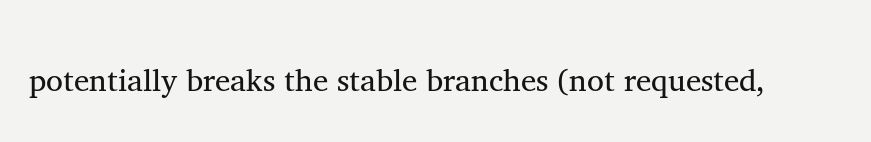potentially breaks the stable branches (not requested,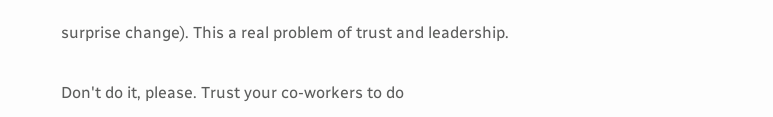surprise change). This a real problem of trust and leadership.

Don't do it, please. Trust your co-workers to do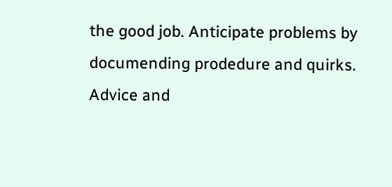the good job. Anticipate problems by documending prodedure and quirks. Advice and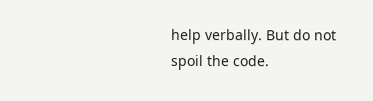help verbally. But do not spoil the code.